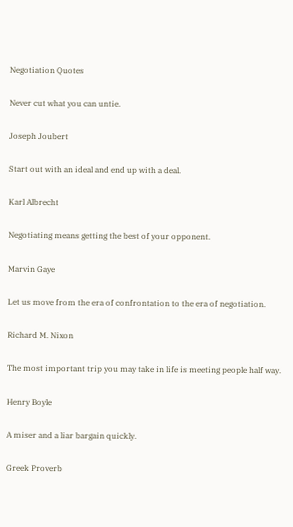Negotiation Quotes

Never cut what you can untie.

Joseph Joubert

Start out with an ideal and end up with a deal.

Karl Albrecht

Negotiating means getting the best of your opponent.

Marvin Gaye

Let us move from the era of confrontation to the era of negotiation.

Richard M. Nixon

The most important trip you may take in life is meeting people half way.

Henry Boyle

A miser and a liar bargain quickly.

Greek Proverb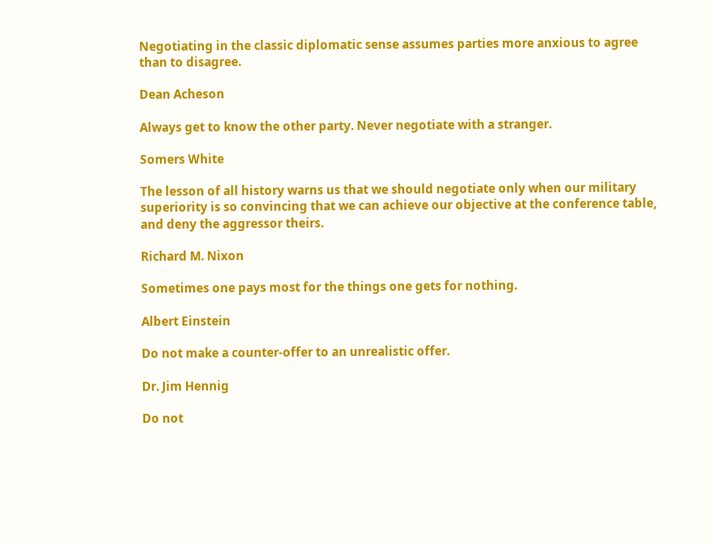Negotiating in the classic diplomatic sense assumes parties more anxious to agree than to disagree.

Dean Acheson

Always get to know the other party. Never negotiate with a stranger.

Somers White

The lesson of all history warns us that we should negotiate only when our military superiority is so convincing that we can achieve our objective at the conference table, and deny the aggressor theirs.

Richard M. Nixon

Sometimes one pays most for the things one gets for nothing.

Albert Einstein

Do not make a counter-offer to an unrealistic offer.

Dr. Jim Hennig

Do not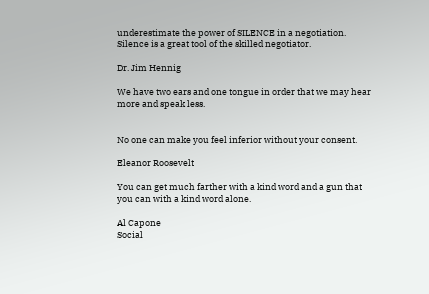underestimate the power of SILENCE in a negotiation. Silence is a great tool of the skilled negotiator.

Dr. Jim Hennig

We have two ears and one tongue in order that we may hear more and speak less.


No one can make you feel inferior without your consent.

Eleanor Roosevelt

You can get much farther with a kind word and a gun that you can with a kind word alone.

Al Capone
Social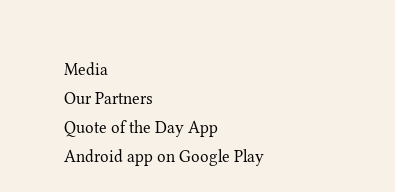Media
Our Partners
Quote of the Day App
Android app on Google Play